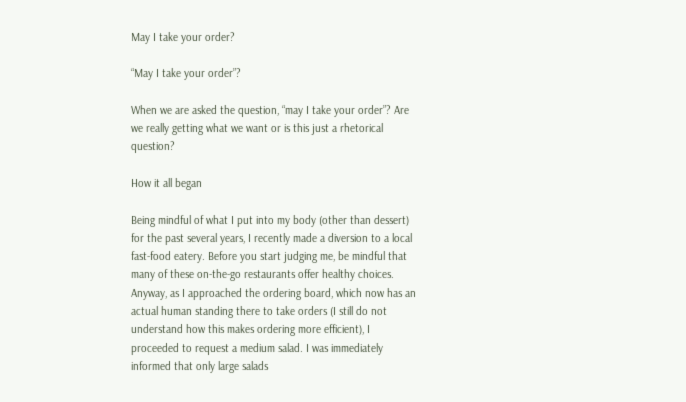May I take your order?

“May I take your order”?

When we are asked the question, “may I take your order”? Are we really getting what we want or is this just a rhetorical question?

How it all began

Being mindful of what I put into my body (other than dessert) for the past several years, I recently made a diversion to a local fast-food eatery. Before you start judging me, be mindful that many of these on-the-go restaurants offer healthy choices. Anyway, as I approached the ordering board, which now has an actual human standing there to take orders (I still do not understand how this makes ordering more efficient), I proceeded to request a medium salad. I was immediately informed that only large salads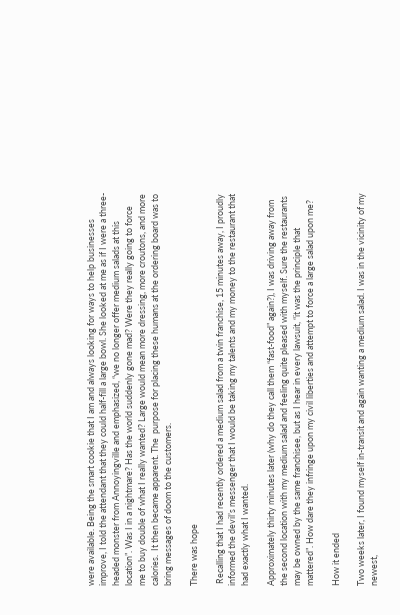were available. Being the smart cookie that I am and always looking for ways to help businesses improve, I told the attendant that they could half-fill a large bowl. She looked at me as if I were a three-headed monster from Annoyingville and emphasized, “we no longer offer medium salads at this location”. Was I in a nightmare? Has the world suddenly gone mad? Were they really going to force me to buy double of what I really wanted? Large would mean more dressing, more croutons, and more calories.  It then became apparent. The  purpose for placing these humans at the ordering board was to bring messages of doom to the customers.

There was hope

 Recalling that I had recently ordered a medium salad from a twin franchise, 15 minutes away, I proudly informed the devil’s messenger that I would be taking my talents and my money to the restaurant that had exactly what I wanted.

Approximately thirty minutes later (why do they call them “fast-food” again?), I was driving away from the second location with my medium salad and feeling quite pleased with myself. Sure the restaurants may be owned by the same franchisee, but as I hear in every lawsuit, “it was the principle that mattered”. How dare they infringe upon my civil liberties and attempt to force a large salad upon me?

How it ended

Two weeks later, I found myself in-transit and again wanting a medium salad. I was in the vicinity of my newest,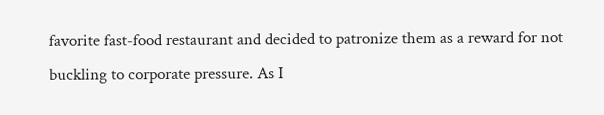favorite fast-food restaurant and decided to patronize them as a reward for not buckling to corporate pressure. As I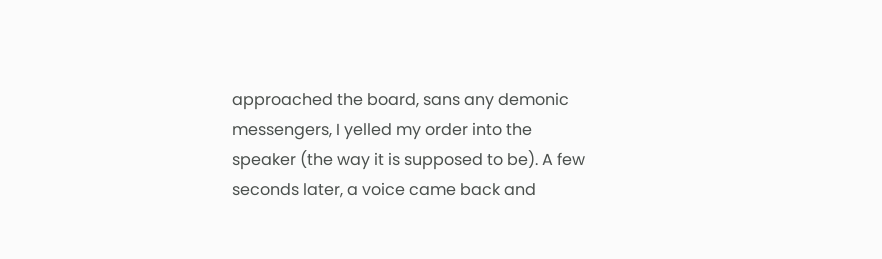approached the board, sans any demonic messengers, I yelled my order into the speaker (the way it is supposed to be). A few seconds later, a voice came back and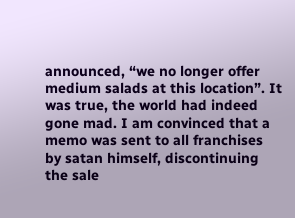announced, “we no longer offer medium salads at this location”. It was true, the world had indeed gone mad. I am convinced that a memo was sent to all franchises by satan himself, discontinuing the sale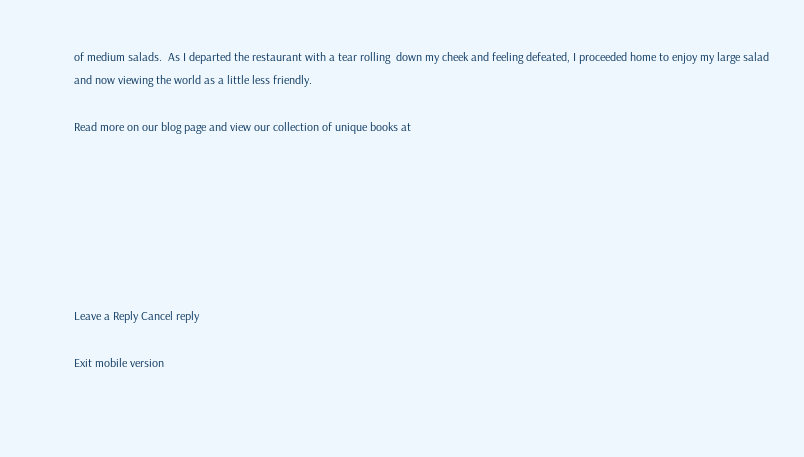of medium salads.  As I departed the restaurant with a tear rolling  down my cheek and feeling defeated, I proceeded home to enjoy my large salad and now viewing the world as a little less friendly.

Read more on our blog page and view our collection of unique books at







Leave a Reply Cancel reply

Exit mobile version